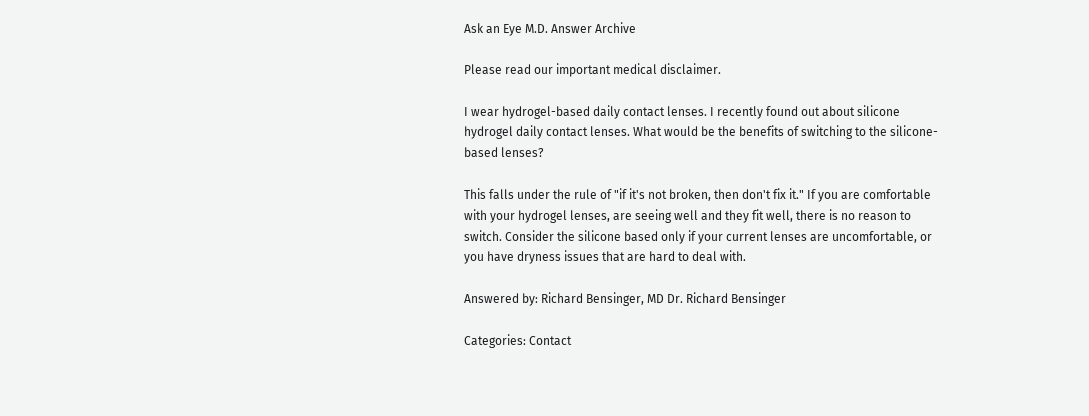Ask an Eye M.D. Answer Archive

Please read our important medical disclaimer.

I wear hydrogel-based daily contact lenses. I recently found out about silicone hydrogel daily contact lenses. What would be the benefits of switching to the silicone-based lenses?

This falls under the rule of "if it's not broken, then don't fix it." If you are comfortable with your hydrogel lenses, are seeing well and they fit well, there is no reason to switch. Consider the silicone based only if your current lenses are uncomfortable, or you have dryness issues that are hard to deal with.

Answered by: Richard Bensinger, MD Dr. Richard Bensinger

Categories: Contact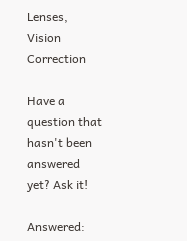Lenses, Vision Correction

Have a question that hasn't been answered yet? Ask it!

Answered: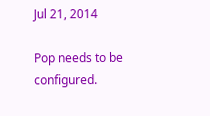Jul 21, 2014

Pop needs to be configured.